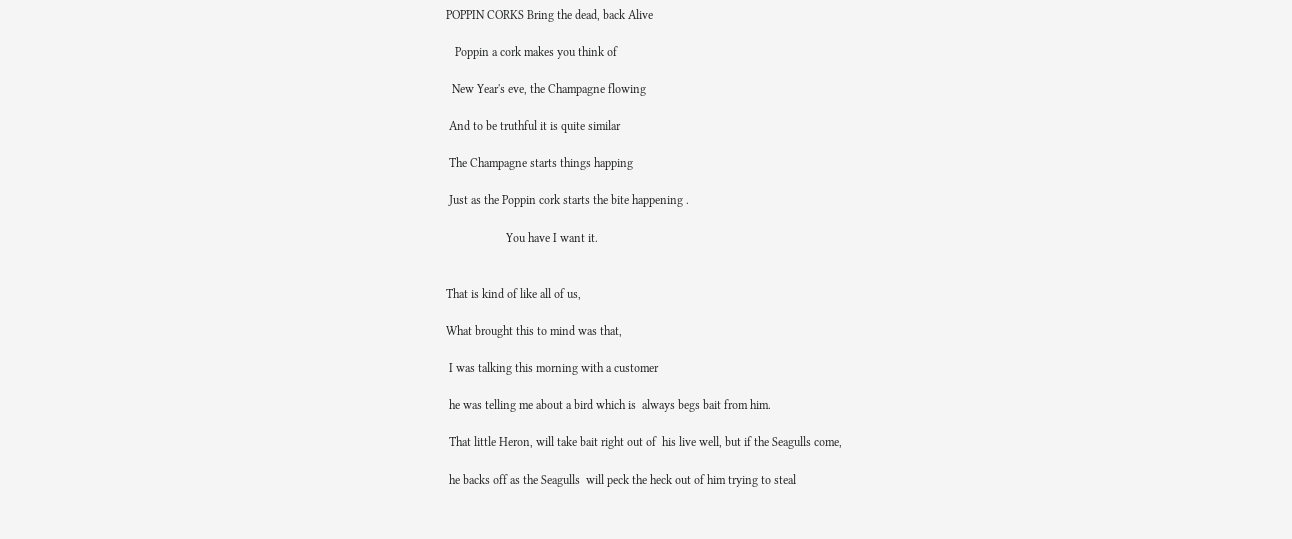POPPIN CORKS Bring the dead, back Alive

   Poppin a cork makes you think of

  New Year's eve, the Champagne flowing

 And to be truthful it is quite similar

 The Champagne starts things happing

 Just as the Poppin cork starts the bite happening .

                    You have I want it.


That is kind of like all of us,

What brought this to mind was that,

 I was talking this morning with a customer

 he was telling me about a bird which is  always begs bait from him.

 That little Heron, will take bait right out of  his live well, but if the Seagulls come,

 he backs off as the Seagulls  will peck the heck out of him trying to steal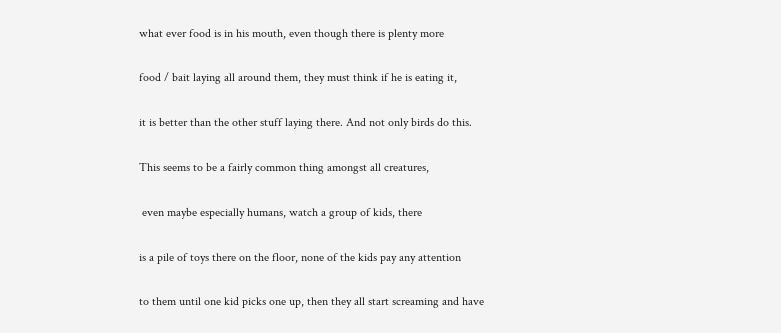what ever food is in his mouth, even though there is plenty more

food / bait laying all around them, they must think if he is eating it,

it is better than the other stuff laying there. And not only birds do this.

This seems to be a fairly common thing amongst all creatures,

 even maybe especially humans, watch a group of kids, there

is a pile of toys there on the floor, none of the kids pay any attention

to them until one kid picks one up, then they all start screaming and have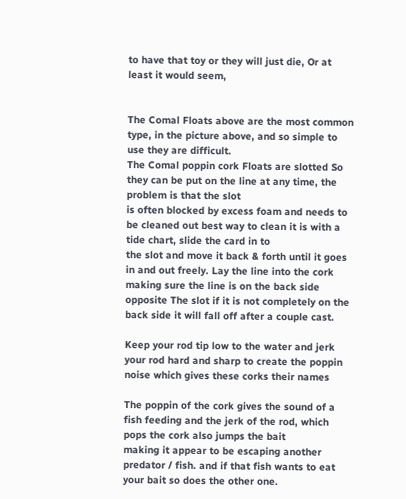to have that toy or they will just die, Or at least it would seem,


The Comal Floats above are the most common type, in the picture above, and so simple to use they are difficult.
The Comal poppin cork Floats are slotted So they can be put on the line at any time, the problem is that the slot
is often blocked by excess foam and needs to be cleaned out best way to clean it is with a tide chart, slide the card in to
the slot and move it back & forth until it goes in and out freely. Lay the line into the cork making sure the line is on the back side
opposite The slot if it is not completely on the back side it will fall off after a couple cast.

Keep your rod tip low to the water and jerk your rod hard and sharp to create the poppin noise which gives these corks their names

The poppin of the cork gives the sound of a fish feeding and the jerk of the rod, which pops the cork also jumps the bait
making it appear to be escaping another predator / fish. and if that fish wants to eat your bait so does the other one.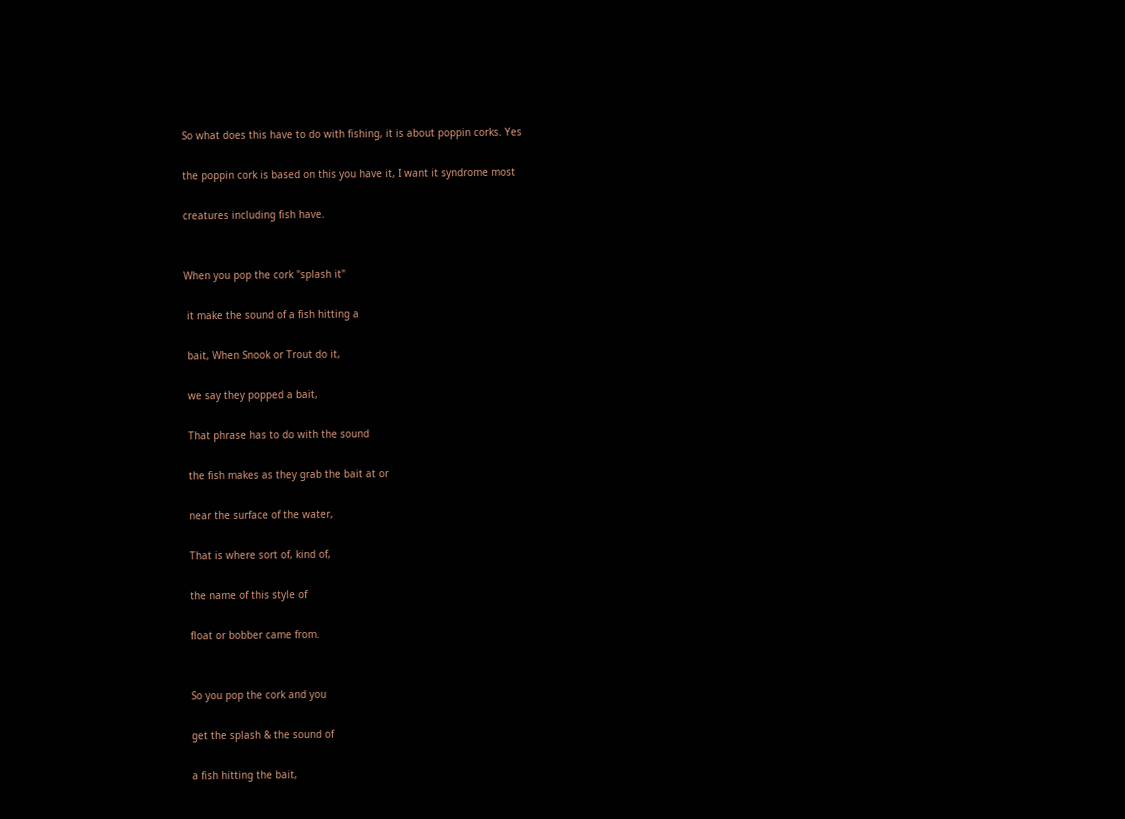So what does this have to do with fishing, it is about poppin corks. Yes

the poppin cork is based on this you have it, I want it syndrome most

creatures including fish have.


When you pop the cork "splash it"

 it make the sound of a fish hitting a

 bait, When Snook or Trout do it,

 we say they popped a bait,

 That phrase has to do with the sound

 the fish makes as they grab the bait at or

 near the surface of the water,

 That is where sort of, kind of,

 the name of this style of

 float or bobber came from.


 So you pop the cork and you

 get the splash & the sound of

 a fish hitting the bait,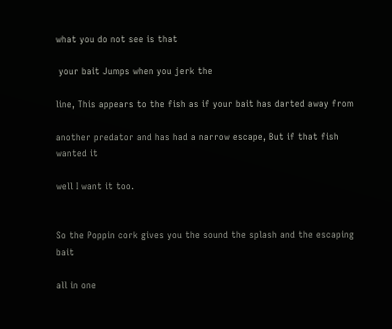what you do not see is that

 your bait Jumps when you jerk the

line, This appears to the fish as if your bait has darted away from

another predator and has had a narrow escape, But if that fish wanted it

well I want it too.


So the Poppin cork gives you the sound the splash and the escaping bait

all in one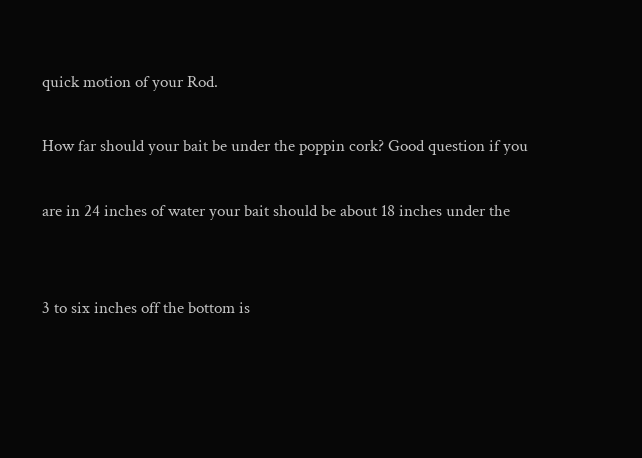quick motion of your Rod.

How far should your bait be under the poppin cork? Good question if you

are in 24 inches of water your bait should be about 18 inches under the


3 to six inches off the bottom is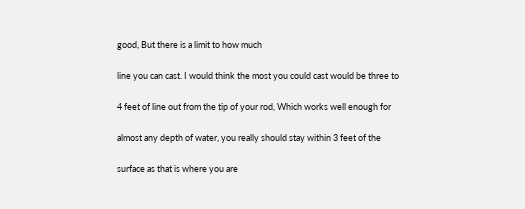good, But there is a limit to how much

line you can cast. I would think the most you could cast would be three to

4 feet of line out from the tip of your rod, Which works well enough for

almost any depth of water, you really should stay within 3 feet of the

surface as that is where you are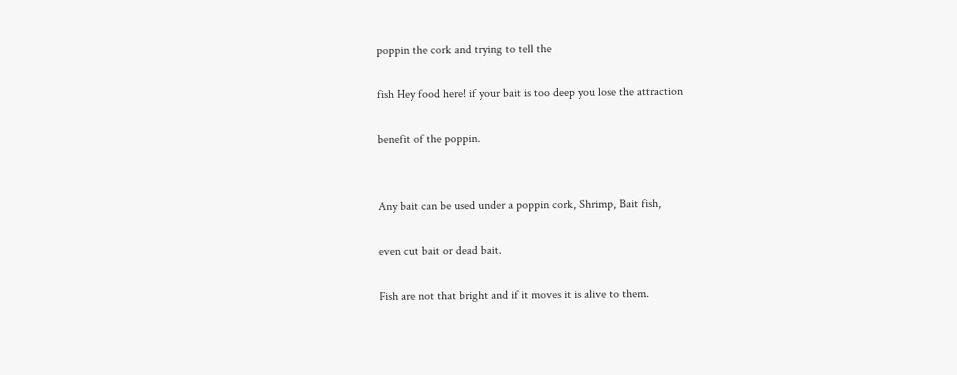poppin the cork and trying to tell the

fish Hey food here! if your bait is too deep you lose the attraction

benefit of the poppin.


Any bait can be used under a poppin cork, Shrimp, Bait fish,

even cut bait or dead bait.

Fish are not that bright and if it moves it is alive to them.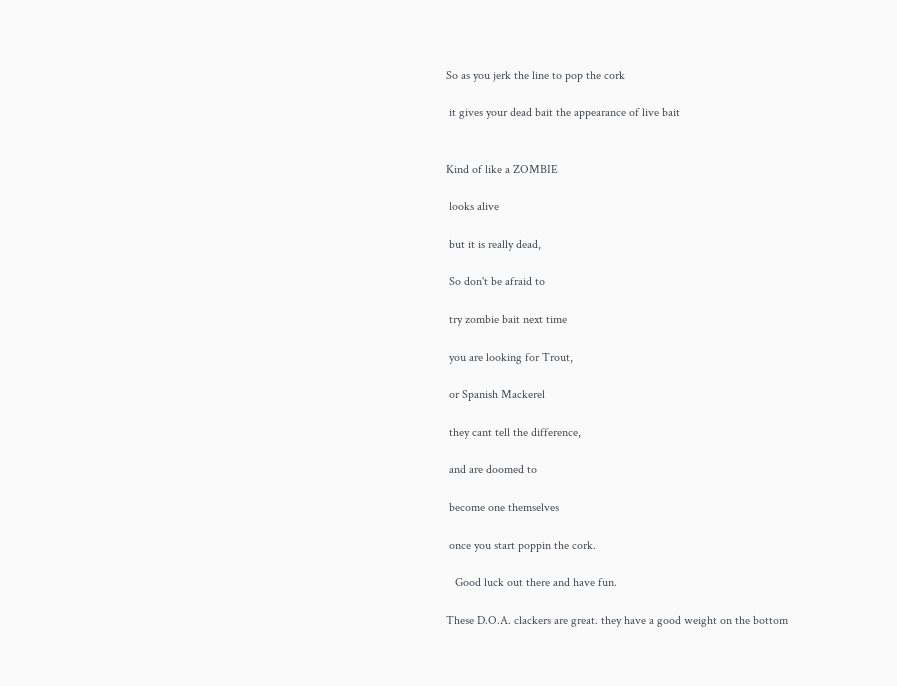So as you jerk the line to pop the cork

 it gives your dead bait the appearance of live bait


Kind of like a ZOMBIE

 looks alive

 but it is really dead,

 So don't be afraid to

 try zombie bait next time

 you are looking for Trout,

 or Spanish Mackerel

 they cant tell the difference,

 and are doomed to

 become one themselves

 once you start poppin the cork.

   Good luck out there and have fun.

These D.O.A. clackers are great. they have a good weight on the bottom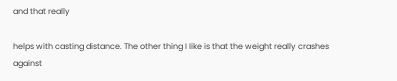and that really

helps with casting distance. The other thing I Iike is that the weight really crashes against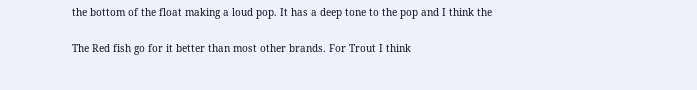the bottom of the float making a loud pop. It has a deep tone to the pop and I think the

The Red fish go for it better than most other brands. For Trout I think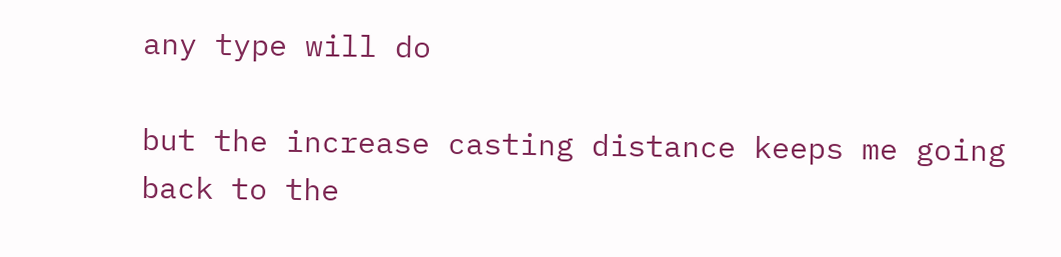any type will do

but the increase casting distance keeps me going back to the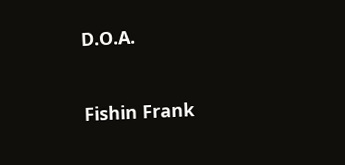D.O.A.


Fishin Frank